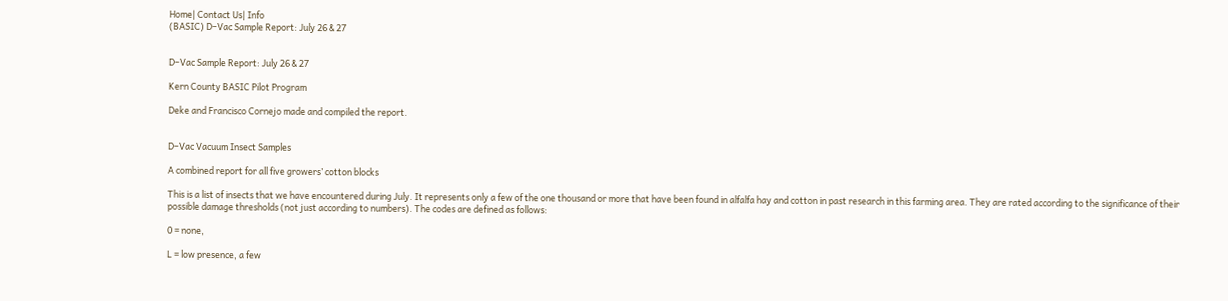Home| Contact Us| Info
(BASIC) D–Vac Sample Report: July 26 & 27


D–Vac Sample Report: July 26 & 27

Kern County BASIC Pilot Program

Deke and Francisco Cornejo made and compiled the report.


D–Vac Vacuum Insect Samples

A combined report for all five growers’ cotton blocks

This is a list of insects that we have encountered during July. It represents only a few of the one thousand or more that have been found in alfalfa hay and cotton in past research in this farming area. They are rated according to the significance of their possible damage thresholds (not just according to numbers). The codes are defined as follows:

0 = none,

L = low presence, a few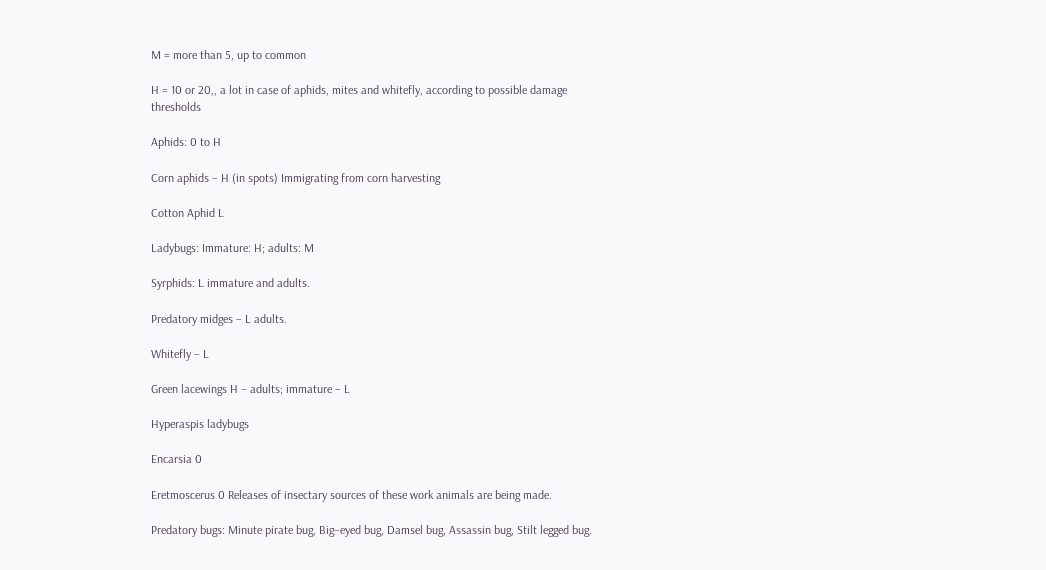M = more than 5, up to common

H = 10 or 20,, a lot in case of aphids, mites and whitefly, according to possible damage thresholds

Aphids: 0 to H

Corn aphids – H (in spots) Immigrating from corn harvesting

Cotton Aphid L

Ladybugs: Immature: H; adults: M

Syrphids: L immature and adults.

Predatory midges – L adults.

Whitefly – L

Green lacewings H – adults; immature – L

Hyperaspis ladybugs

Encarsia 0

Eretmoscerus 0 Releases of insectary sources of these work animals are being made.

Predatory bugs: Minute pirate bug, Big–eyed bug, Damsel bug, Assassin bug, Stilt legged bug.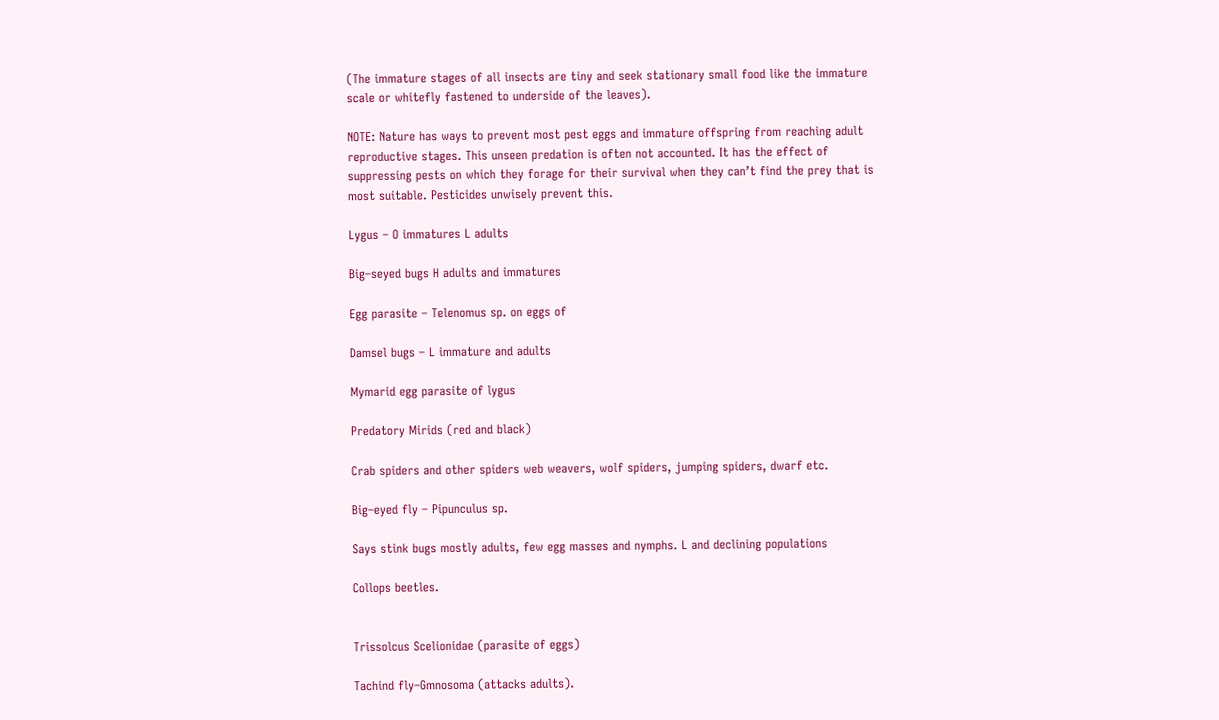(The immature stages of all insects are tiny and seek stationary small food like the immature scale or whitefly fastened to underside of the leaves).

NOTE: Nature has ways to prevent most pest eggs and immature offspring from reaching adult reproductive stages. This unseen predation is often not accounted. It has the effect of suppressing pests on which they forage for their survival when they can’t find the prey that is most suitable. Pesticides unwisely prevent this.

Lygus – O immatures L adults

Big–seyed bugs H adults and immatures

Egg parasite – Telenomus sp. on eggs of

Damsel bugs – L immature and adults

Mymarid egg parasite of lygus

Predatory Mirids (red and black)

Crab spiders and other spiders web weavers, wolf spiders, jumping spiders, dwarf etc.

Big–eyed fly – Pipunculus sp.

Says stink bugs mostly adults, few egg masses and nymphs. L and declining populations

Collops beetles.


Trissolcus Scelionidae (parasite of eggs)

Tachind fly–Gmnosoma (attacks adults).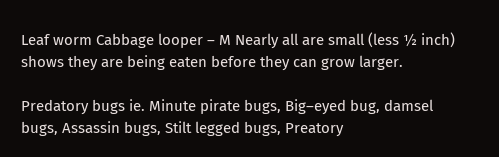Leaf worm Cabbage looper – M Nearly all are small (less ½ inch) shows they are being eaten before they can grow larger.

Predatory bugs ie. Minute pirate bugs, Big–eyed bug, damsel bugs, Assassin bugs, Stilt legged bugs, Preatory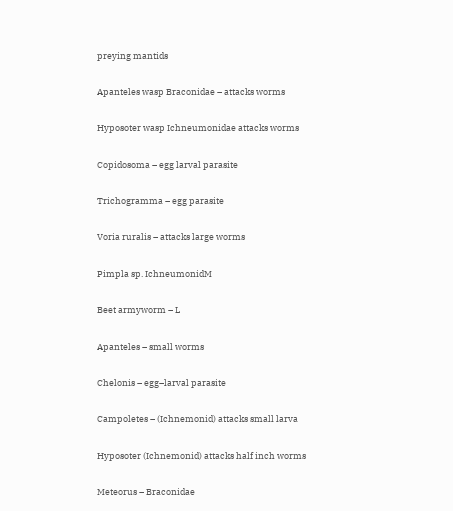preying mantids

Apanteles wasp Braconidae – attacks worms

Hyposoter wasp Ichneumonidae attacks worms

Copidosoma – egg larval parasite

Trichogramma – egg parasite

Voria ruralis – attacks large worms

Pimpla sp. IchneumonidM

Beet armyworm – L

Apanteles – small worms

Chelonis – egg–larval parasite

Campoletes – (Ichnemonid) attacks small larva

Hyposoter (Ichnemonid) attacks half inch worms

Meteorus – Braconidae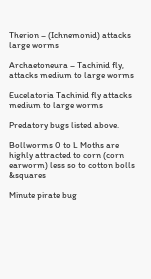Therion – (Ichnemonid) attacks large worms

Archaetoneura – Tachinid fly, attacks medium to large worms

Eucelatoria Tachinid fly attacks medium to large worms

Predatory bugs listed above.

Bollworms 0 to L Moths are highly attracted to corn (corn earworm) less so to cotton bolls &squares

Minute pirate bug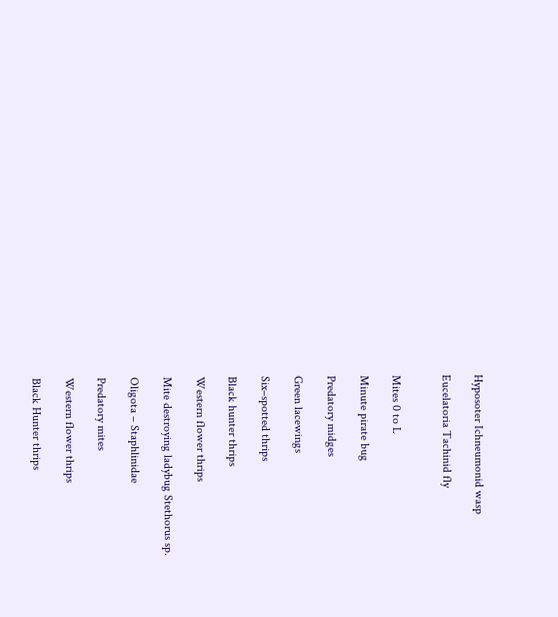Hyposoter Ichneumonid wasp

Eucelatoria Tachinid fly


Mites 0 to L

Minute pirate bug

Predatory midges

Green lacewings

Six–spotted thrips

Black hunter thrips

Western flower thrips

Mite destroying ladybug Stethorus sp.

Oligota – Staphlinidae

Predatory mites

Western flower thrips

Black Hunter thrips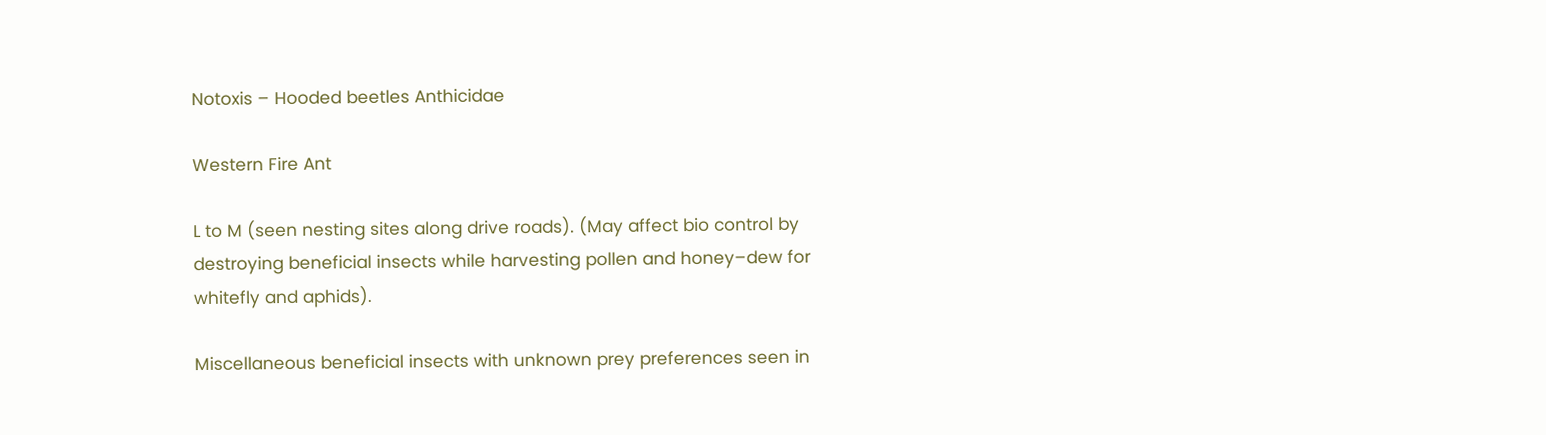Notoxis – Hooded beetles Anthicidae

Western Fire Ant

L to M (seen nesting sites along drive roads). (May affect bio control by destroying beneficial insects while harvesting pollen and honey–dew for whitefly and aphids).

Miscellaneous beneficial insects with unknown prey preferences seen in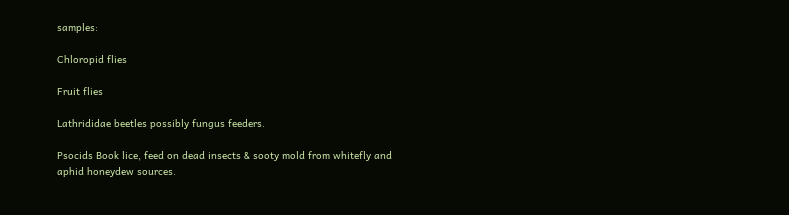samples:

Chloropid flies

Fruit flies

Lathrididae beetles possibly fungus feeders.

Psocids Book lice, feed on dead insects & sooty mold from whitefly and aphid honeydew sources.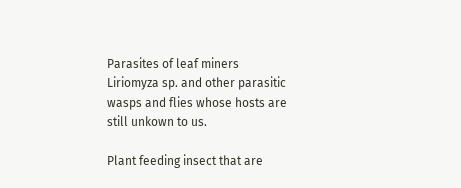Parasites of leaf miners Liriomyza sp. and other parasitic wasps and flies whose hosts are still unkown to us.

Plant feeding insect that are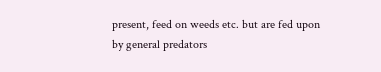present, feed on weeds etc. but are fed upon by general predators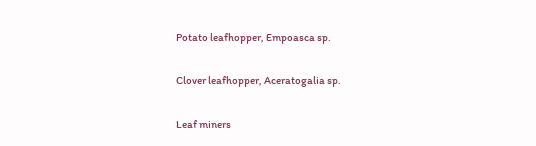Potato leafhopper, Empoasca sp.

Clover leafhopper, Aceratogalia sp.

Leaf miners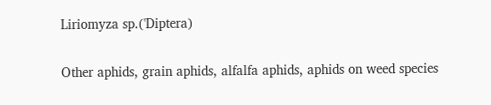Liriomyza sp.('Diptera)

Other aphids, grain aphids, alfalfa aphids, aphids on weed species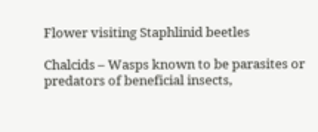Flower visiting Staphlinid beetles

Chalcids – Wasps known to be parasites or predators of beneficial insects,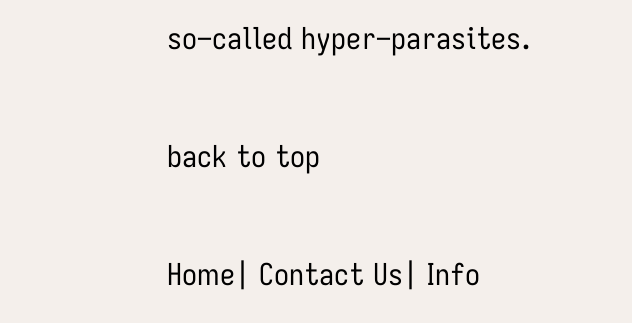so–called hyper–parasites.

back to top

Home| Contact Us| Info